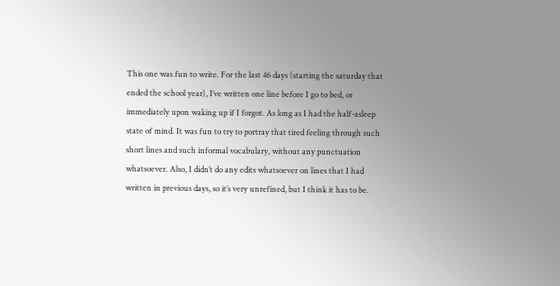This one was fun to write. For the last 46 days (starting the saturday that ended the school year), I’ve written one line before I go to bed, or immediately upon waking up if I forgot. As long as I had the half-asleep state of mind. It was fun to try to portray that tired feeling through such short lines and such informal vocabulary, without any punctuation whatsoever. Also, I didn’t do any edits whatsoever on lines that I had written in previous days, so it’s very unrefined, but I think it has to be.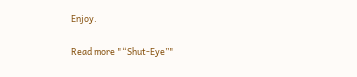Enjoy.

Read more "“Shut-Eye”"